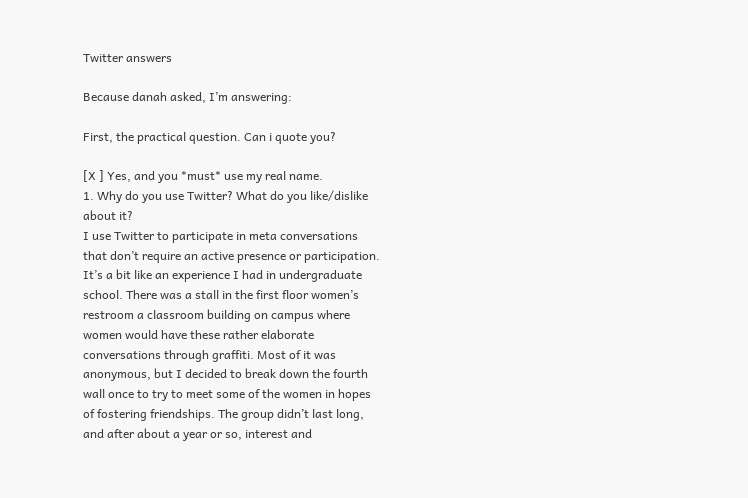Twitter answers

Because danah asked, I’m answering:

First, the practical question. Can i quote you?

[X ] Yes, and you *must* use my real name.
1. Why do you use Twitter? What do you like/dislike about it?
I use Twitter to participate in meta conversations that don’t require an active presence or participation. It’s a bit like an experience I had in undergraduate school. There was a stall in the first floor women’s restroom a classroom building on campus where women would have these rather elaborate conversations through graffiti. Most of it was anonymous, but I decided to break down the fourth wall once to try to meet some of the women in hopes of fostering friendships. The group didn’t last long, and after about a year or so, interest and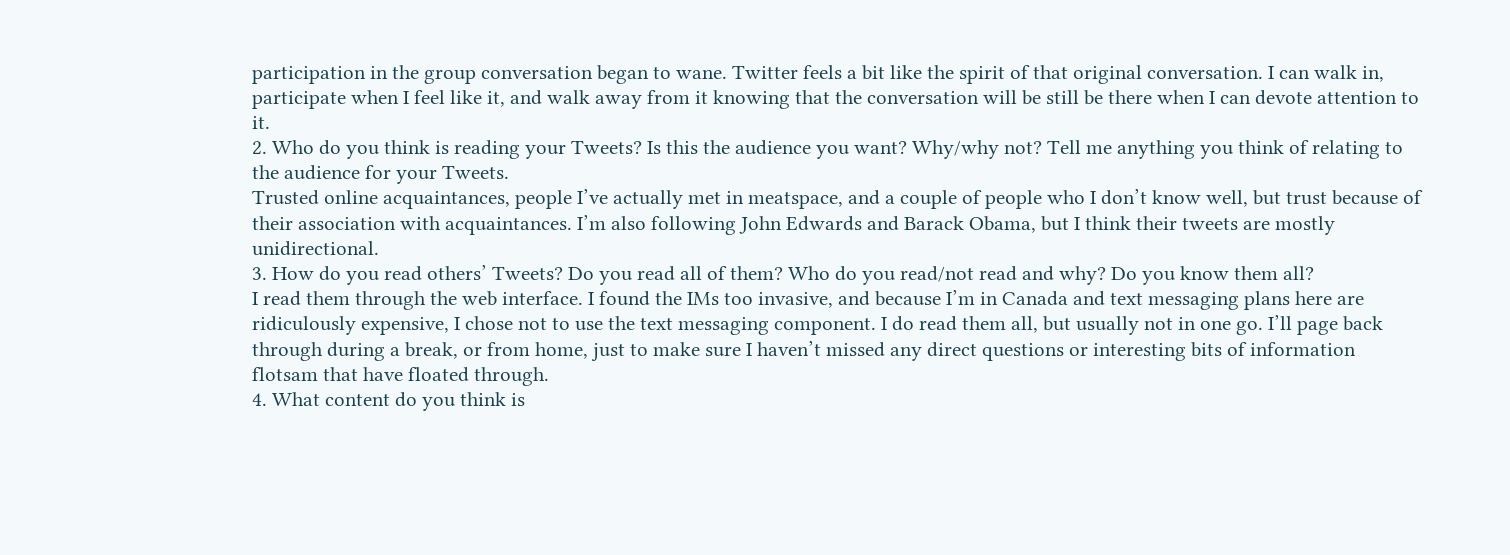participation in the group conversation began to wane. Twitter feels a bit like the spirit of that original conversation. I can walk in, participate when I feel like it, and walk away from it knowing that the conversation will be still be there when I can devote attention to it.
2. Who do you think is reading your Tweets? Is this the audience you want? Why/why not? Tell me anything you think of relating to the audience for your Tweets.
Trusted online acquaintances, people I’ve actually met in meatspace, and a couple of people who I don’t know well, but trust because of their association with acquaintances. I’m also following John Edwards and Barack Obama, but I think their tweets are mostly unidirectional.
3. How do you read others’ Tweets? Do you read all of them? Who do you read/not read and why? Do you know them all?
I read them through the web interface. I found the IMs too invasive, and because I’m in Canada and text messaging plans here are ridiculously expensive, I chose not to use the text messaging component. I do read them all, but usually not in one go. I’ll page back through during a break, or from home, just to make sure I haven’t missed any direct questions or interesting bits of information flotsam that have floated through.
4. What content do you think is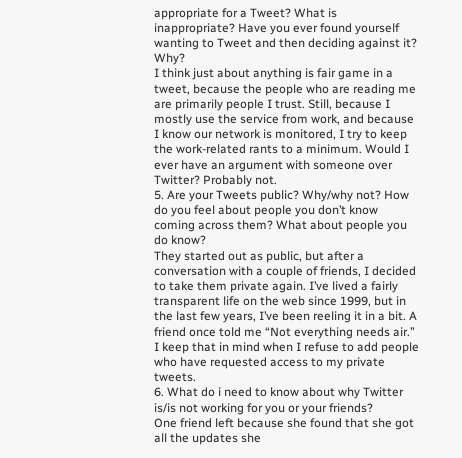appropriate for a Tweet? What is inappropriate? Have you ever found yourself wanting to Tweet and then deciding against it? Why?
I think just about anything is fair game in a tweet, because the people who are reading me are primarily people I trust. Still, because I mostly use the service from work, and because I know our network is monitored, I try to keep the work-related rants to a minimum. Would I ever have an argument with someone over Twitter? Probably not.
5. Are your Tweets public? Why/why not? How do you feel about people you don’t know coming across them? What about people you do know?
They started out as public, but after a conversation with a couple of friends, I decided to take them private again. I’ve lived a fairly transparent life on the web since 1999, but in the last few years, I’ve been reeling it in a bit. A friend once told me “Not everything needs air.” I keep that in mind when I refuse to add people who have requested access to my private tweets.
6. What do i need to know about why Twitter is/is not working for you or your friends?
One friend left because she found that she got all the updates she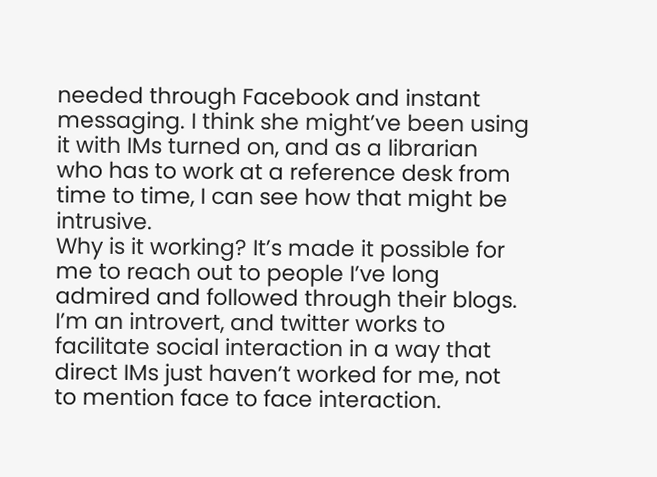needed through Facebook and instant messaging. I think she might’ve been using it with IMs turned on, and as a librarian who has to work at a reference desk from time to time, I can see how that might be intrusive.
Why is it working? It’s made it possible for me to reach out to people I’ve long admired and followed through their blogs. I’m an introvert, and twitter works to facilitate social interaction in a way that direct IMs just haven’t worked for me, not to mention face to face interaction.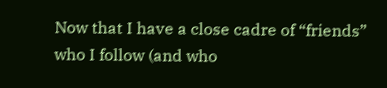Now that I have a close cadre of “friends” who I follow (and who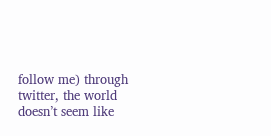follow me) through twitter, the world doesn’t seem like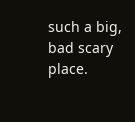such a big, bad scary place.